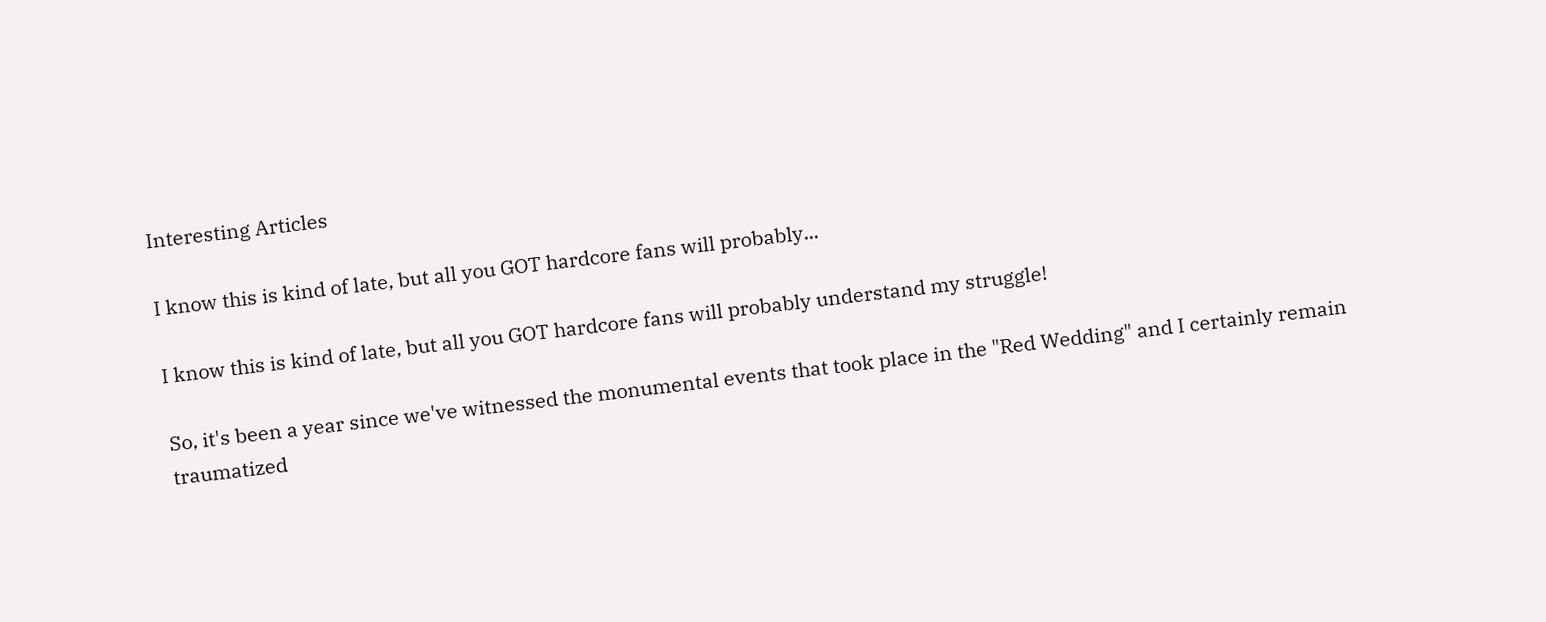Interesting Articles

I know this is kind of late, but all you GOT hardcore fans will probably...

I know this is kind of late, but all you GOT hardcore fans will probably understand my struggle!

So, it's been a year since we've witnessed the monumental events that took place in the "Red Wedding" and I certainly remain traumatized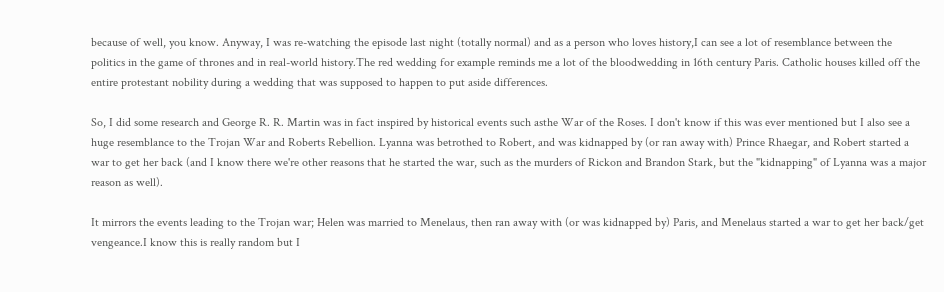because of well, you know. Anyway, I was re-watching the episode last night (totally normal) and as a person who loves history,I can see a lot of resemblance between the politics in the game of thrones and in real-world history.The red wedding for example reminds me a lot of the bloodwedding in 16th century Paris. Catholic houses killed off the entire protestant nobility during a wedding that was supposed to happen to put aside differences.

So, I did some research and George R. R. Martin was in fact inspired by historical events such asthe War of the Roses. I don't know if this was ever mentioned but I also see a huge resemblance to the Trojan War and Roberts Rebellion. Lyanna was betrothed to Robert, and was kidnapped by (or ran away with) Prince Rhaegar, and Robert started a war to get her back (and I know there we're other reasons that he started the war, such as the murders of Rickon and Brandon Stark, but the "kidnapping" of Lyanna was a major reason as well).

It mirrors the events leading to the Trojan war; Helen was married to Menelaus, then ran away with (or was kidnapped by) Paris, and Menelaus started a war to get her back/get vengeance.I know this is really random but I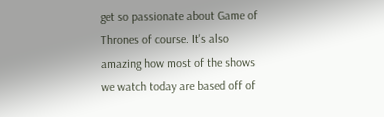get so passionate about Game of Thrones of course. It's also amazing how most of the shows we watch today are based off of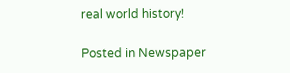real world history!

Posted in Newspaper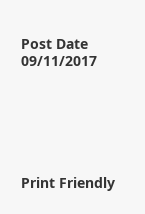Post Date 09/11/2017






Print Friendly